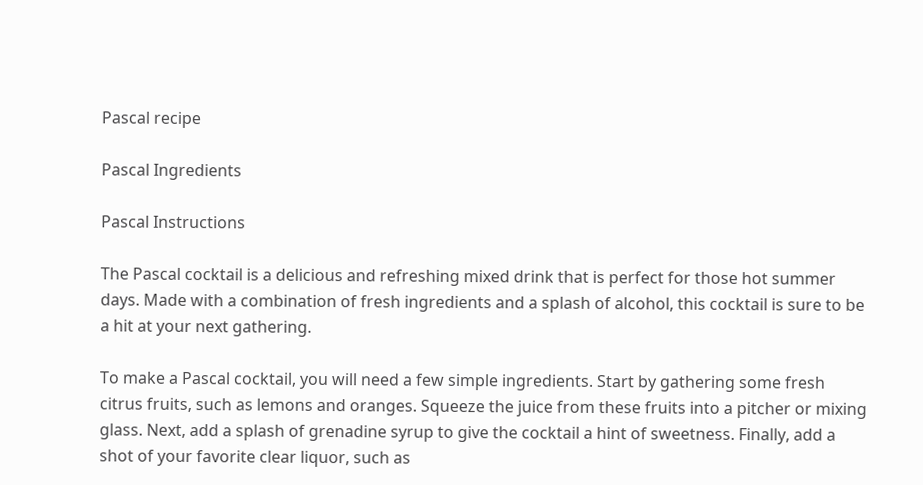Pascal recipe

Pascal Ingredients

Pascal Instructions

The Pascal cocktail is a delicious and refreshing mixed drink that is perfect for those hot summer days. Made with a combination of fresh ingredients and a splash of alcohol, this cocktail is sure to be a hit at your next gathering.

To make a Pascal cocktail, you will need a few simple ingredients. Start by gathering some fresh citrus fruits, such as lemons and oranges. Squeeze the juice from these fruits into a pitcher or mixing glass. Next, add a splash of grenadine syrup to give the cocktail a hint of sweetness. Finally, add a shot of your favorite clear liquor, such as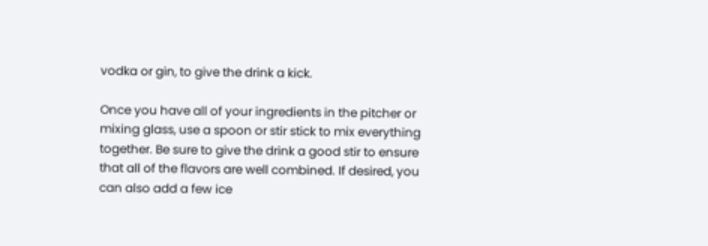vodka or gin, to give the drink a kick.

Once you have all of your ingredients in the pitcher or mixing glass, use a spoon or stir stick to mix everything together. Be sure to give the drink a good stir to ensure that all of the flavors are well combined. If desired, you can also add a few ice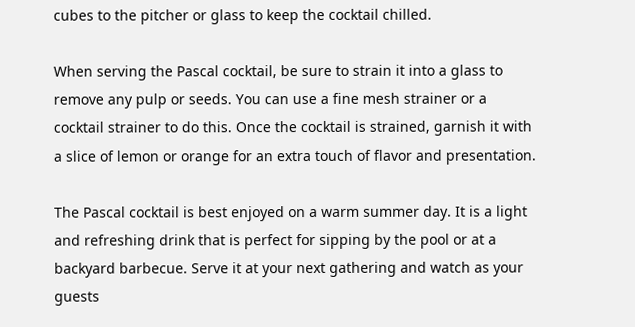cubes to the pitcher or glass to keep the cocktail chilled.

When serving the Pascal cocktail, be sure to strain it into a glass to remove any pulp or seeds. You can use a fine mesh strainer or a cocktail strainer to do this. Once the cocktail is strained, garnish it with a slice of lemon or orange for an extra touch of flavor and presentation.

The Pascal cocktail is best enjoyed on a warm summer day. It is a light and refreshing drink that is perfect for sipping by the pool or at a backyard barbecue. Serve it at your next gathering and watch as your guests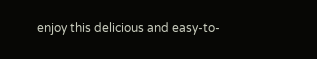enjoy this delicious and easy-to-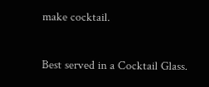make cocktail.

Best served in a Cocktail Glass.